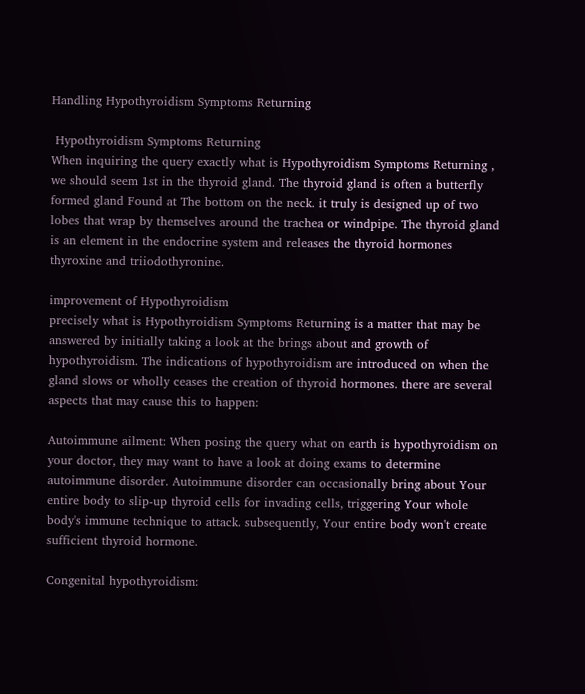Handling Hypothyroidism Symptoms Returning

 Hypothyroidism Symptoms Returning
When inquiring the query exactly what is Hypothyroidism Symptoms Returning , we should seem 1st in the thyroid gland. The thyroid gland is often a butterfly formed gland Found at The bottom on the neck. it truly is designed up of two lobes that wrap by themselves around the trachea or windpipe. The thyroid gland is an element in the endocrine system and releases the thyroid hormones thyroxine and triiodothyronine.

improvement of Hypothyroidism
precisely what is Hypothyroidism Symptoms Returning is a matter that may be answered by initially taking a look at the brings about and growth of hypothyroidism. The indications of hypothyroidism are introduced on when the gland slows or wholly ceases the creation of thyroid hormones. there are several aspects that may cause this to happen:

Autoimmune ailment: When posing the query what on earth is hypothyroidism on your doctor, they may want to have a look at doing exams to determine autoimmune disorder. Autoimmune disorder can occasionally bring about Your entire body to slip-up thyroid cells for invading cells, triggering Your whole body's immune technique to attack. subsequently, Your entire body won't create sufficient thyroid hormone.

Congenital hypothyroidism: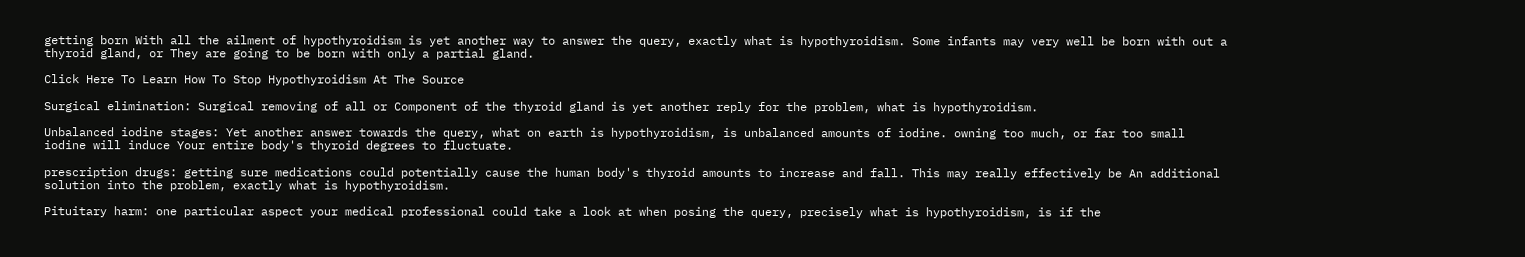getting born With all the ailment of hypothyroidism is yet another way to answer the query, exactly what is hypothyroidism. Some infants may very well be born with out a thyroid gland, or They are going to be born with only a partial gland.

Click Here To Learn How To Stop Hypothyroidism At The Source

Surgical elimination: Surgical removing of all or Component of the thyroid gland is yet another reply for the problem, what is hypothyroidism.

Unbalanced iodine stages: Yet another answer towards the query, what on earth is hypothyroidism, is unbalanced amounts of iodine. owning too much, or far too small iodine will induce Your entire body's thyroid degrees to fluctuate.

prescription drugs: getting sure medications could potentially cause the human body's thyroid amounts to increase and fall. This may really effectively be An additional solution into the problem, exactly what is hypothyroidism.

Pituitary harm: one particular aspect your medical professional could take a look at when posing the query, precisely what is hypothyroidism, is if the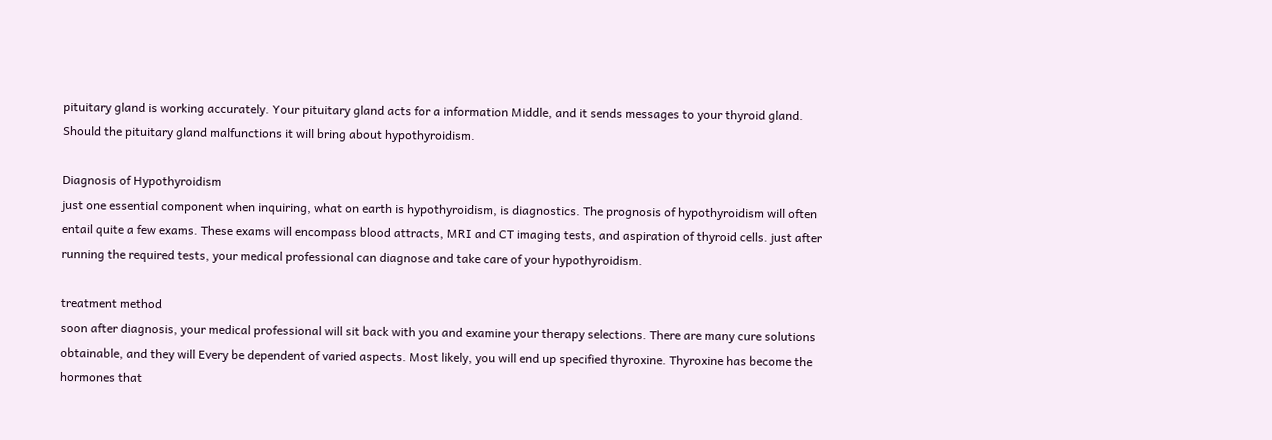pituitary gland is working accurately. Your pituitary gland acts for a information Middle, and it sends messages to your thyroid gland. Should the pituitary gland malfunctions it will bring about hypothyroidism.

Diagnosis of Hypothyroidism
just one essential component when inquiring, what on earth is hypothyroidism, is diagnostics. The prognosis of hypothyroidism will often entail quite a few exams. These exams will encompass blood attracts, MRI and CT imaging tests, and aspiration of thyroid cells. just after running the required tests, your medical professional can diagnose and take care of your hypothyroidism.

treatment method
soon after diagnosis, your medical professional will sit back with you and examine your therapy selections. There are many cure solutions obtainable, and they will Every be dependent of varied aspects. Most likely, you will end up specified thyroxine. Thyroxine has become the hormones that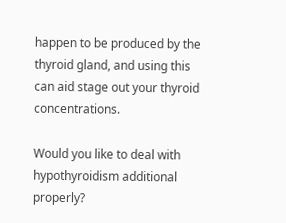happen to be produced by the thyroid gland, and using this can aid stage out your thyroid concentrations.

Would you like to deal with hypothyroidism additional properly?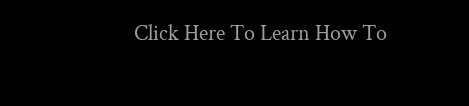Click Here To Learn How To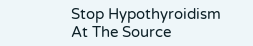Stop Hypothyroidism At The Source